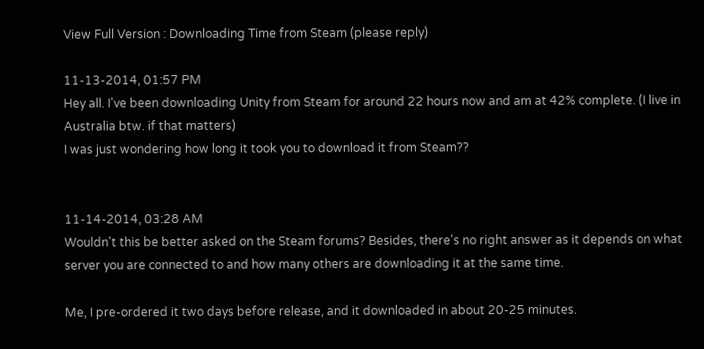View Full Version : Downloading Time from Steam (please reply)

11-13-2014, 01:57 PM
Hey all. I've been downloading Unity from Steam for around 22 hours now and am at 42% complete. (I live in Australia btw. if that matters)
I was just wondering how long it took you to download it from Steam??


11-14-2014, 03:28 AM
Wouldn't this be better asked on the Steam forums? Besides, there's no right answer as it depends on what server you are connected to and how many others are downloading it at the same time.

Me, I pre-ordered it two days before release, and it downloaded in about 20-25 minutes.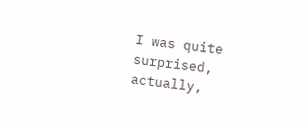I was quite surprised, actually,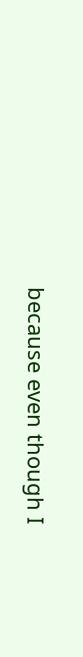because even though I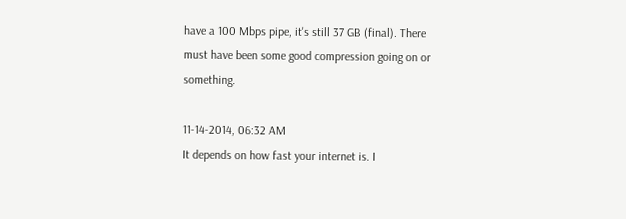have a 100 Mbps pipe, it's still 37 GB (final). There must have been some good compression going on or something.

11-14-2014, 06:32 AM
It depends on how fast your internet is. I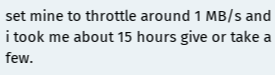set mine to throttle around 1 MB/s and i took me about 15 hours give or take a few.